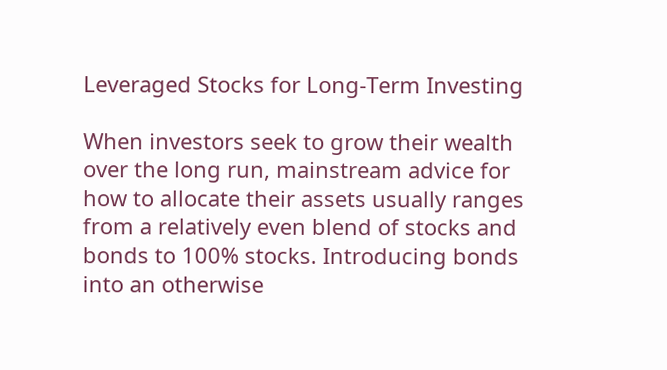Leveraged Stocks for Long-Term Investing

When investors seek to grow their wealth over the long run, mainstream advice for how to allocate their assets usually ranges from a relatively even blend of stocks and bonds to 100% stocks. Introducing bonds into an otherwise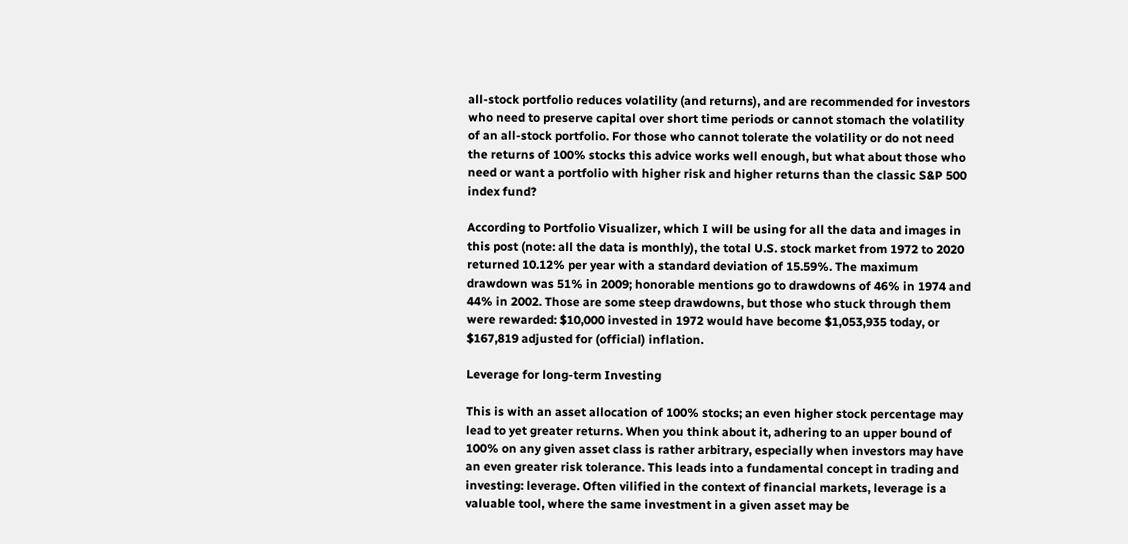all-stock portfolio reduces volatility (and returns), and are recommended for investors who need to preserve capital over short time periods or cannot stomach the volatility of an all-stock portfolio. For those who cannot tolerate the volatility or do not need the returns of 100% stocks this advice works well enough, but what about those who need or want a portfolio with higher risk and higher returns than the classic S&P 500 index fund?

According to Portfolio Visualizer, which I will be using for all the data and images in this post (note: all the data is monthly), the total U.S. stock market from 1972 to 2020 returned 10.12% per year with a standard deviation of 15.59%. The maximum drawdown was 51% in 2009; honorable mentions go to drawdowns of 46% in 1974 and 44% in 2002. Those are some steep drawdowns, but those who stuck through them were rewarded: $10,000 invested in 1972 would have become $1,053,935 today, or $167,819 adjusted for (official) inflation.

Leverage for long-term Investing

This is with an asset allocation of 100% stocks; an even higher stock percentage may lead to yet greater returns. When you think about it, adhering to an upper bound of 100% on any given asset class is rather arbitrary, especially when investors may have an even greater risk tolerance. This leads into a fundamental concept in trading and investing: leverage. Often vilified in the context of financial markets, leverage is a valuable tool, where the same investment in a given asset may be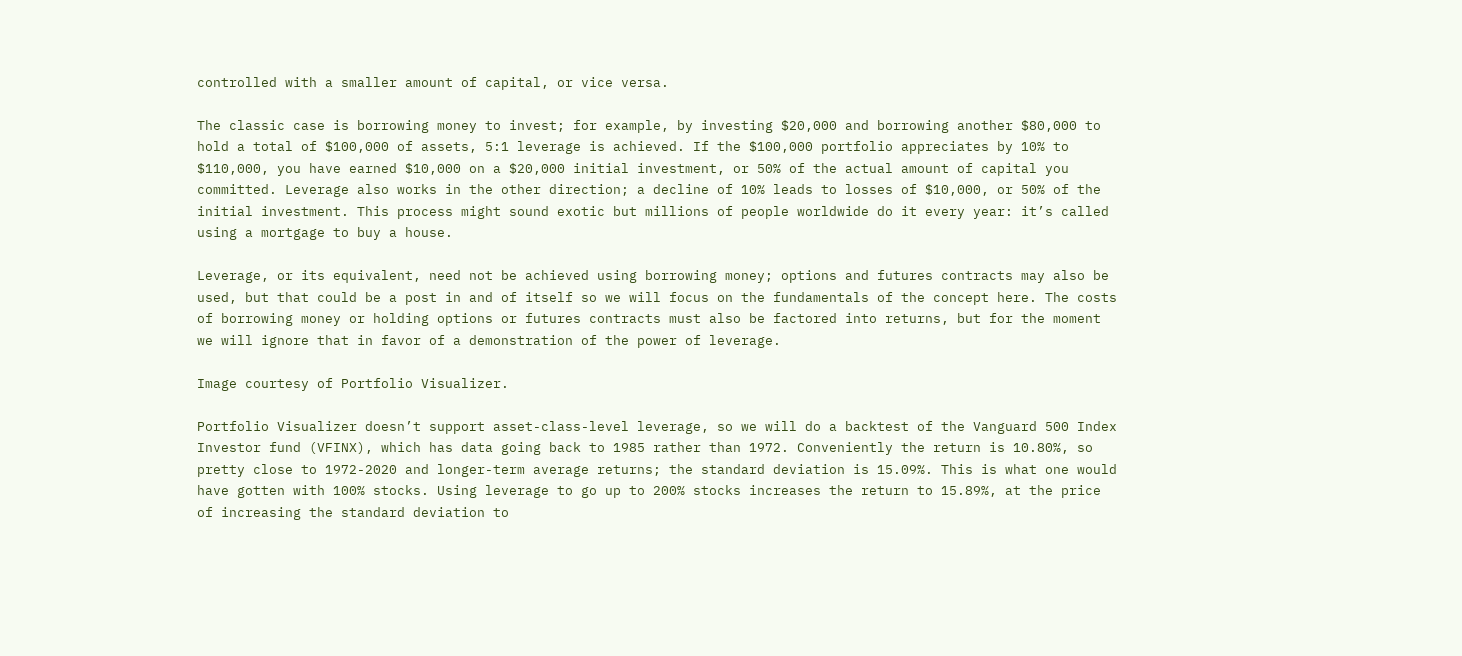controlled with a smaller amount of capital, or vice versa.

The classic case is borrowing money to invest; for example, by investing $20,000 and borrowing another $80,000 to hold a total of $100,000 of assets, 5:1 leverage is achieved. If the $100,000 portfolio appreciates by 10% to $110,000, you have earned $10,000 on a $20,000 initial investment, or 50% of the actual amount of capital you committed. Leverage also works in the other direction; a decline of 10% leads to losses of $10,000, or 50% of the initial investment. This process might sound exotic but millions of people worldwide do it every year: it’s called using a mortgage to buy a house.

Leverage, or its equivalent, need not be achieved using borrowing money; options and futures contracts may also be used, but that could be a post in and of itself so we will focus on the fundamentals of the concept here. The costs of borrowing money or holding options or futures contracts must also be factored into returns, but for the moment we will ignore that in favor of a demonstration of the power of leverage.

Image courtesy of Portfolio Visualizer.

Portfolio Visualizer doesn’t support asset-class-level leverage, so we will do a backtest of the Vanguard 500 Index Investor fund (VFINX), which has data going back to 1985 rather than 1972. Conveniently the return is 10.80%, so pretty close to 1972-2020 and longer-term average returns; the standard deviation is 15.09%. This is what one would have gotten with 100% stocks. Using leverage to go up to 200% stocks increases the return to 15.89%, at the price of increasing the standard deviation to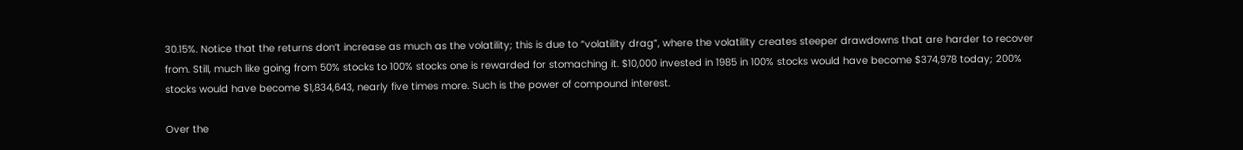30.15%. Notice that the returns don’t increase as much as the volatility; this is due to “volatility drag”, where the volatility creates steeper drawdowns that are harder to recover from. Still, much like going from 50% stocks to 100% stocks one is rewarded for stomaching it. $10,000 invested in 1985 in 100% stocks would have become $374,978 today; 200% stocks would have become $1,834,643, nearly five times more. Such is the power of compound interest.

Over the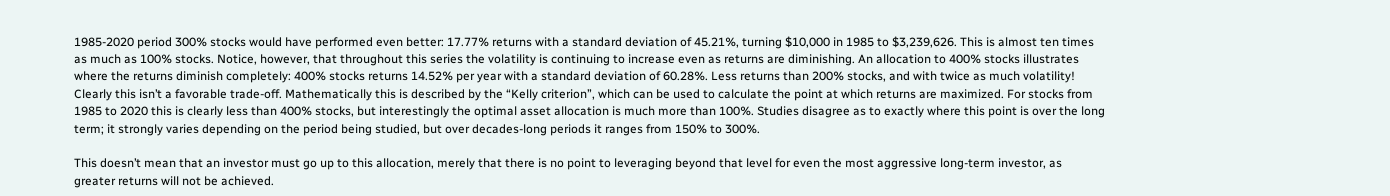1985-2020 period 300% stocks would have performed even better: 17.77% returns with a standard deviation of 45.21%, turning $10,000 in 1985 to $3,239,626. This is almost ten times as much as 100% stocks. Notice, however, that throughout this series the volatility is continuing to increase even as returns are diminishing. An allocation to 400% stocks illustrates where the returns diminish completely: 400% stocks returns 14.52% per year with a standard deviation of 60.28%. Less returns than 200% stocks, and with twice as much volatility! Clearly this isn’t a favorable trade-off. Mathematically this is described by the “Kelly criterion”, which can be used to calculate the point at which returns are maximized. For stocks from 1985 to 2020 this is clearly less than 400% stocks, but interestingly the optimal asset allocation is much more than 100%. Studies disagree as to exactly where this point is over the long term; it strongly varies depending on the period being studied, but over decades-long periods it ranges from 150% to 300%.

This doesn’t mean that an investor must go up to this allocation, merely that there is no point to leveraging beyond that level for even the most aggressive long-term investor, as greater returns will not be achieved.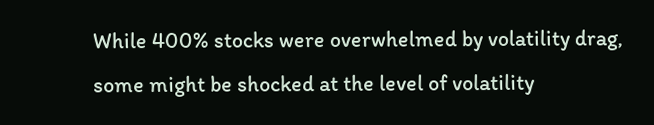While 400% stocks were overwhelmed by volatility drag, some might be shocked at the level of volatility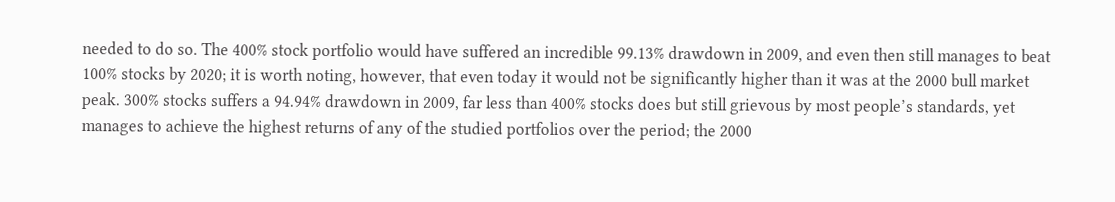needed to do so. The 400% stock portfolio would have suffered an incredible 99.13% drawdown in 2009, and even then still manages to beat 100% stocks by 2020; it is worth noting, however, that even today it would not be significantly higher than it was at the 2000 bull market peak. 300% stocks suffers a 94.94% drawdown in 2009, far less than 400% stocks does but still grievous by most people’s standards, yet manages to achieve the highest returns of any of the studied portfolios over the period; the 2000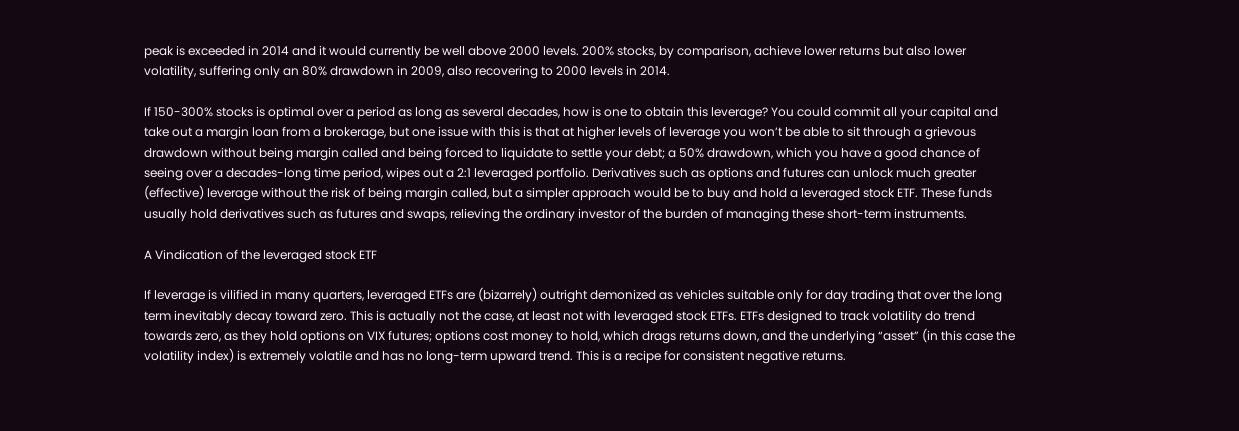peak is exceeded in 2014 and it would currently be well above 2000 levels. 200% stocks, by comparison, achieve lower returns but also lower volatility, suffering only an 80% drawdown in 2009, also recovering to 2000 levels in 2014.

If 150-300% stocks is optimal over a period as long as several decades, how is one to obtain this leverage? You could commit all your capital and take out a margin loan from a brokerage, but one issue with this is that at higher levels of leverage you won’t be able to sit through a grievous drawdown without being margin called and being forced to liquidate to settle your debt; a 50% drawdown, which you have a good chance of seeing over a decades-long time period, wipes out a 2:1 leveraged portfolio. Derivatives such as options and futures can unlock much greater (effective) leverage without the risk of being margin called, but a simpler approach would be to buy and hold a leveraged stock ETF. These funds usually hold derivatives such as futures and swaps, relieving the ordinary investor of the burden of managing these short-term instruments.

A Vindication of the leveraged stock ETF

If leverage is vilified in many quarters, leveraged ETFs are (bizarrely) outright demonized as vehicles suitable only for day trading that over the long term inevitably decay toward zero. This is actually not the case, at least not with leveraged stock ETFs. ETFs designed to track volatility do trend towards zero, as they hold options on VIX futures; options cost money to hold, which drags returns down, and the underlying “asset” (in this case the volatility index) is extremely volatile and has no long-term upward trend. This is a recipe for consistent negative returns.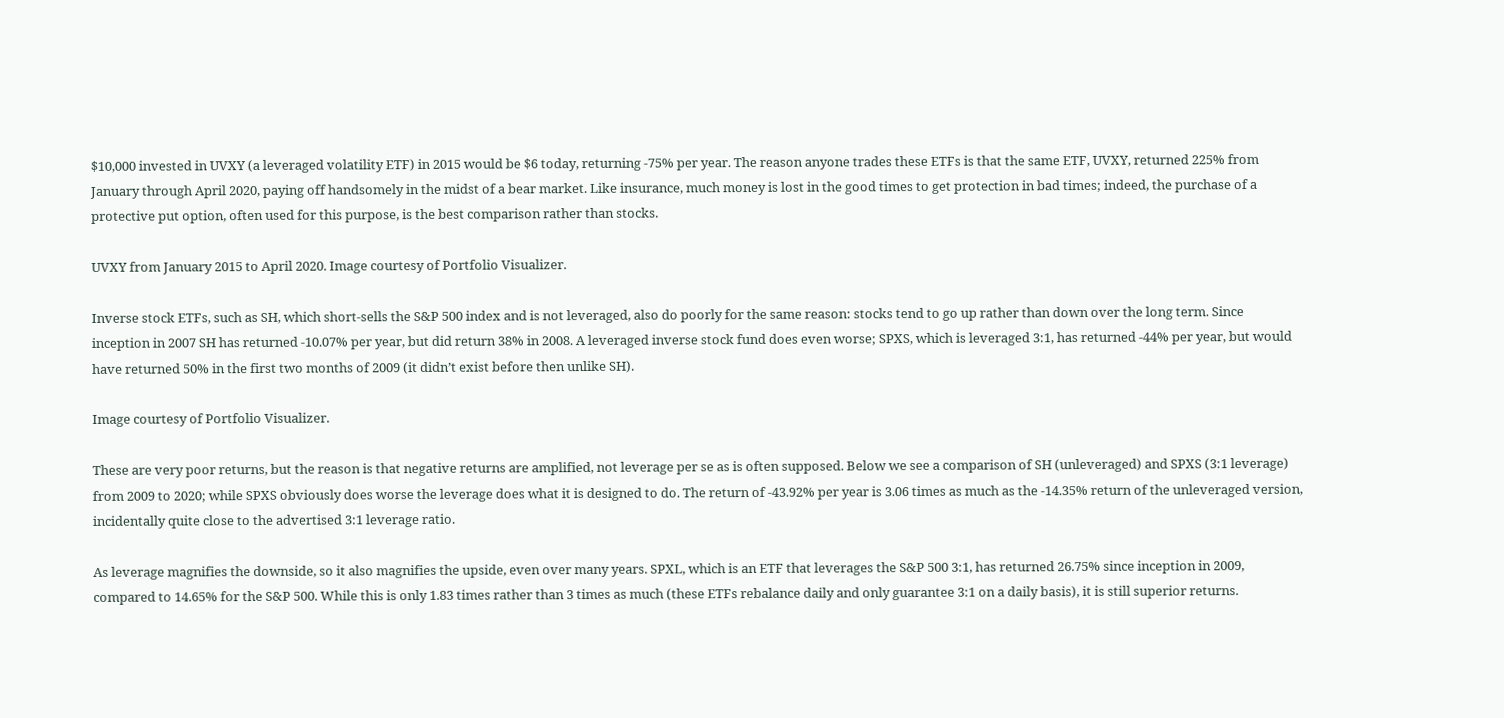$10,000 invested in UVXY (a leveraged volatility ETF) in 2015 would be $6 today, returning -75% per year. The reason anyone trades these ETFs is that the same ETF, UVXY, returned 225% from January through April 2020, paying off handsomely in the midst of a bear market. Like insurance, much money is lost in the good times to get protection in bad times; indeed, the purchase of a protective put option, often used for this purpose, is the best comparison rather than stocks.

UVXY from January 2015 to April 2020. Image courtesy of Portfolio Visualizer.

Inverse stock ETFs, such as SH, which short-sells the S&P 500 index and is not leveraged, also do poorly for the same reason: stocks tend to go up rather than down over the long term. Since inception in 2007 SH has returned -10.07% per year, but did return 38% in 2008. A leveraged inverse stock fund does even worse; SPXS, which is leveraged 3:1, has returned -44% per year, but would have returned 50% in the first two months of 2009 (it didn’t exist before then unlike SH).

Image courtesy of Portfolio Visualizer.

These are very poor returns, but the reason is that negative returns are amplified, not leverage per se as is often supposed. Below we see a comparison of SH (unleveraged) and SPXS (3:1 leverage) from 2009 to 2020; while SPXS obviously does worse the leverage does what it is designed to do. The return of -43.92% per year is 3.06 times as much as the -14.35% return of the unleveraged version, incidentally quite close to the advertised 3:1 leverage ratio.

As leverage magnifies the downside, so it also magnifies the upside, even over many years. SPXL, which is an ETF that leverages the S&P 500 3:1, has returned 26.75% since inception in 2009, compared to 14.65% for the S&P 500. While this is only 1.83 times rather than 3 times as much (these ETFs rebalance daily and only guarantee 3:1 on a daily basis), it is still superior returns.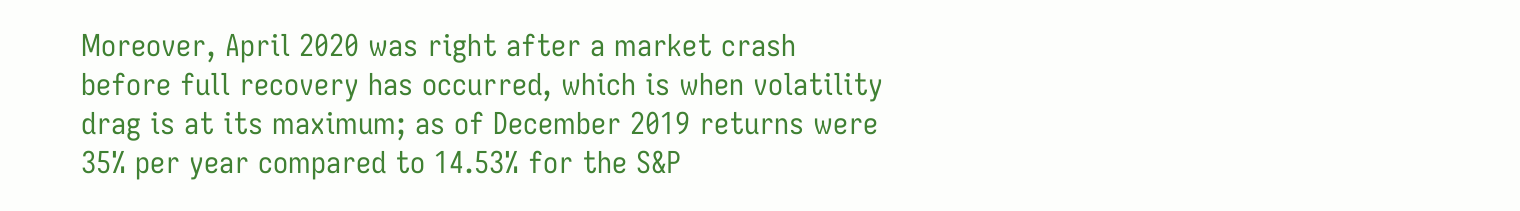Moreover, April 2020 was right after a market crash before full recovery has occurred, which is when volatility drag is at its maximum; as of December 2019 returns were 35% per year compared to 14.53% for the S&P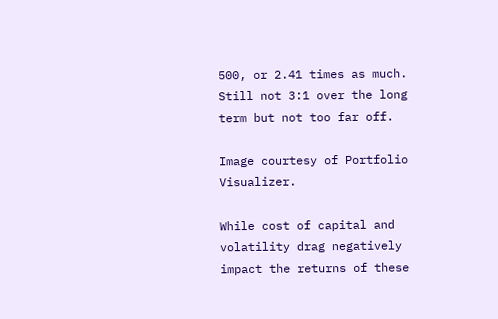500, or 2.41 times as much. Still not 3:1 over the long term but not too far off.

Image courtesy of Portfolio Visualizer.

While cost of capital and volatility drag negatively impact the returns of these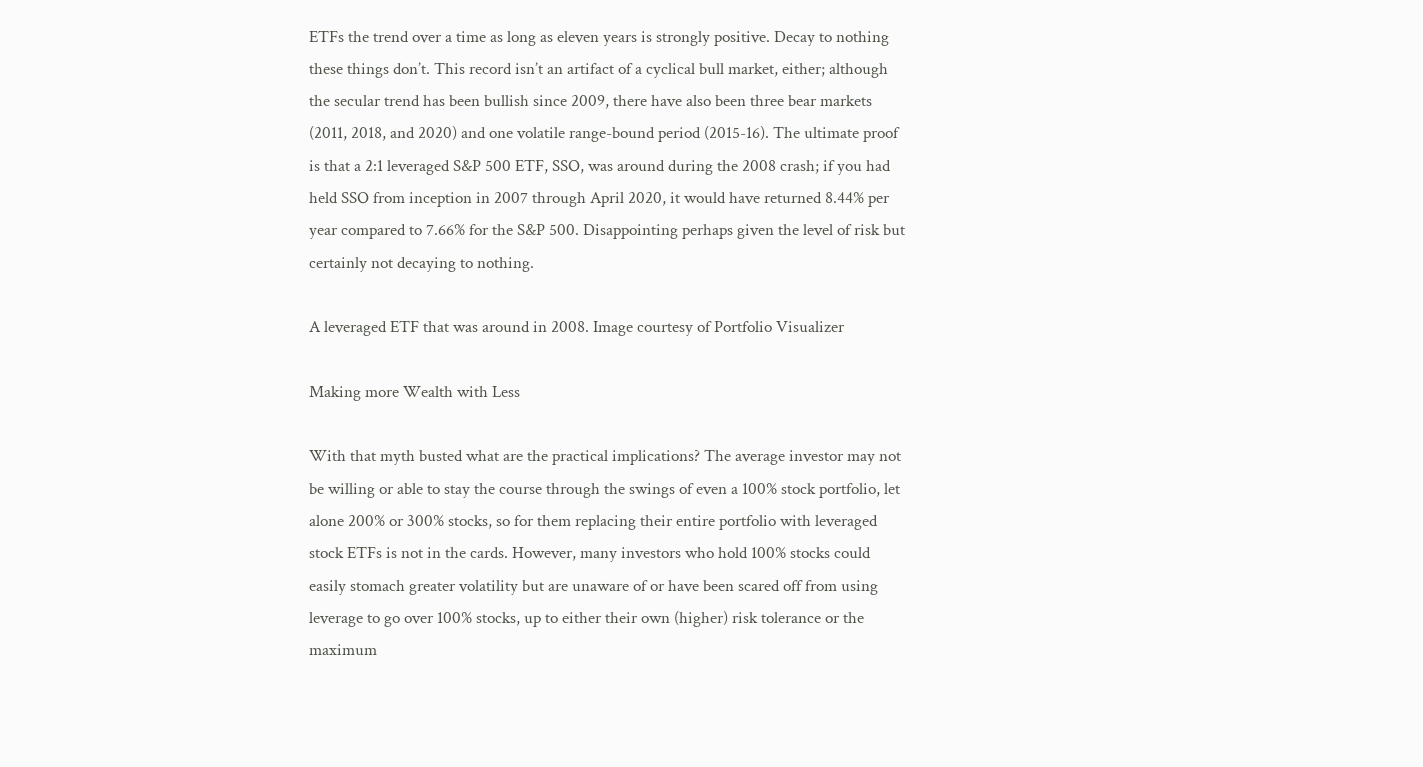ETFs the trend over a time as long as eleven years is strongly positive. Decay to nothing these things don’t. This record isn’t an artifact of a cyclical bull market, either; although the secular trend has been bullish since 2009, there have also been three bear markets (2011, 2018, and 2020) and one volatile range-bound period (2015-16). The ultimate proof is that a 2:1 leveraged S&P 500 ETF, SSO, was around during the 2008 crash; if you had held SSO from inception in 2007 through April 2020, it would have returned 8.44% per year compared to 7.66% for the S&P 500. Disappointing perhaps given the level of risk but certainly not decaying to nothing.

A leveraged ETF that was around in 2008. Image courtesy of Portfolio Visualizer

Making more Wealth with Less

With that myth busted what are the practical implications? The average investor may not be willing or able to stay the course through the swings of even a 100% stock portfolio, let alone 200% or 300% stocks, so for them replacing their entire portfolio with leveraged stock ETFs is not in the cards. However, many investors who hold 100% stocks could easily stomach greater volatility but are unaware of or have been scared off from using leverage to go over 100% stocks, up to either their own (higher) risk tolerance or the maximum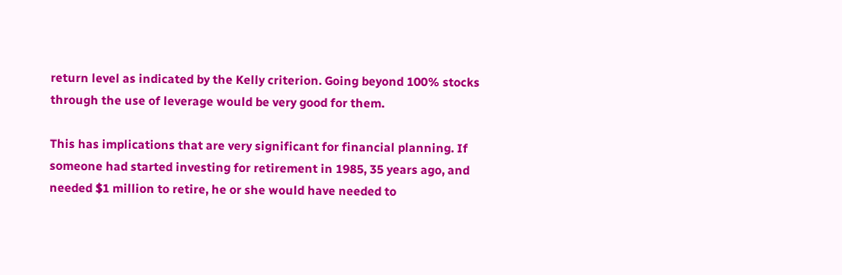return level as indicated by the Kelly criterion. Going beyond 100% stocks through the use of leverage would be very good for them.

This has implications that are very significant for financial planning. If someone had started investing for retirement in 1985, 35 years ago, and needed $1 million to retire, he or she would have needed to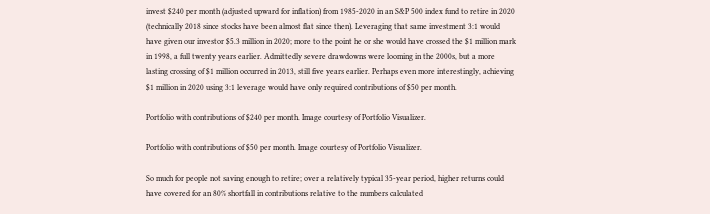invest $240 per month (adjusted upward for inflation) from 1985-2020 in an S&P 500 index fund to retire in 2020 (technically 2018 since stocks have been almost flat since then). Leveraging that same investment 3:1 would have given our investor $5.3 million in 2020; more to the point he or she would have crossed the $1 million mark in 1998, a full twenty years earlier. Admittedly severe drawdowns were looming in the 2000s, but a more lasting crossing of $1 million occurred in 2013, still five years earlier. Perhaps even more interestingly, achieving $1 million in 2020 using 3:1 leverage would have only required contributions of $50 per month.

Portfolio with contributions of $240 per month. Image courtesy of Portfolio Visualizer.

Portfolio with contributions of $50 per month. Image courtesy of Portfolio Visualizer.

So much for people not saving enough to retire; over a relatively typical 35-year period, higher returns could have covered for an 80% shortfall in contributions relative to the numbers calculated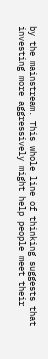by the mainstream. This whole line of thinking suggests that investing more aggressively might help people meet their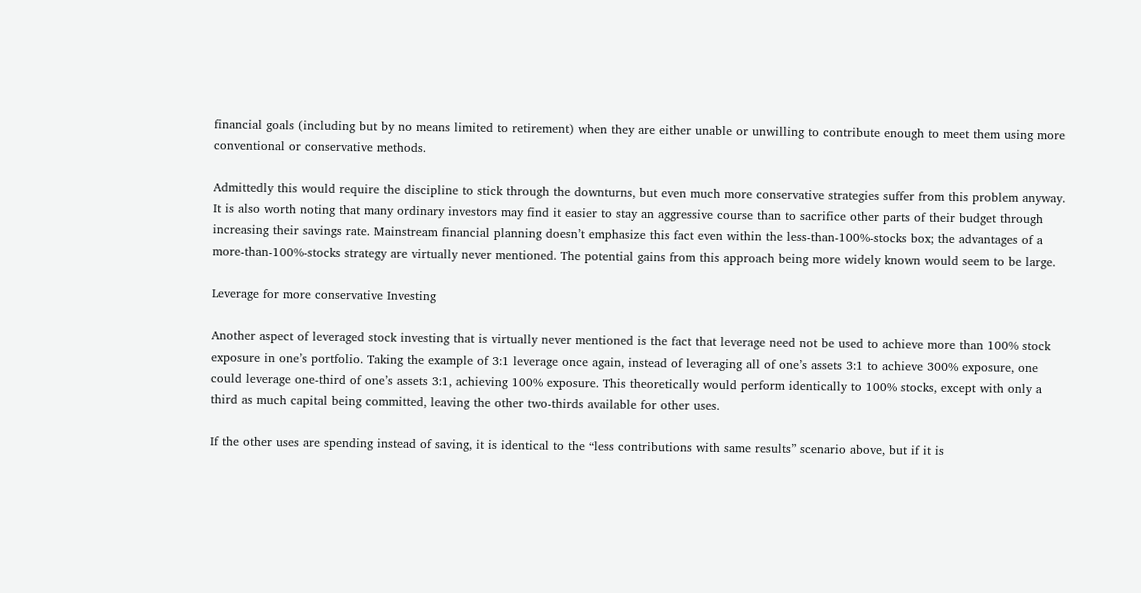financial goals (including but by no means limited to retirement) when they are either unable or unwilling to contribute enough to meet them using more conventional or conservative methods.

Admittedly this would require the discipline to stick through the downturns, but even much more conservative strategies suffer from this problem anyway. It is also worth noting that many ordinary investors may find it easier to stay an aggressive course than to sacrifice other parts of their budget through increasing their savings rate. Mainstream financial planning doesn’t emphasize this fact even within the less-than-100%-stocks box; the advantages of a more-than-100%-stocks strategy are virtually never mentioned. The potential gains from this approach being more widely known would seem to be large.

Leverage for more conservative Investing

Another aspect of leveraged stock investing that is virtually never mentioned is the fact that leverage need not be used to achieve more than 100% stock exposure in one’s portfolio. Taking the example of 3:1 leverage once again, instead of leveraging all of one’s assets 3:1 to achieve 300% exposure, one could leverage one-third of one’s assets 3:1, achieving 100% exposure. This theoretically would perform identically to 100% stocks, except with only a third as much capital being committed, leaving the other two-thirds available for other uses.

If the other uses are spending instead of saving, it is identical to the “less contributions with same results” scenario above, but if it is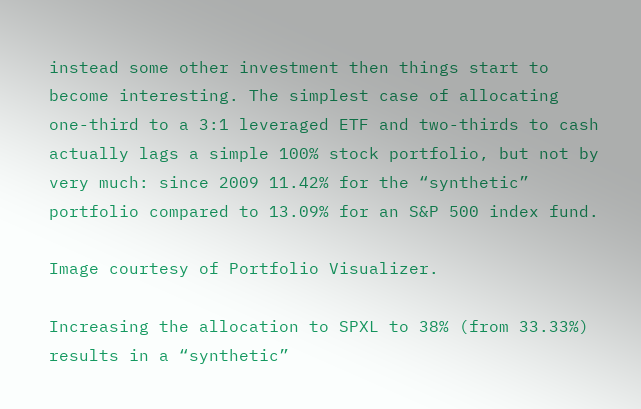instead some other investment then things start to become interesting. The simplest case of allocating one-third to a 3:1 leveraged ETF and two-thirds to cash actually lags a simple 100% stock portfolio, but not by very much: since 2009 11.42% for the “synthetic” portfolio compared to 13.09% for an S&P 500 index fund.

Image courtesy of Portfolio Visualizer.

Increasing the allocation to SPXL to 38% (from 33.33%) results in a “synthetic”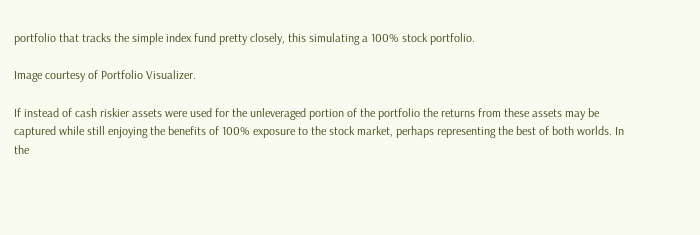portfolio that tracks the simple index fund pretty closely, this simulating a 100% stock portfolio.

Image courtesy of Portfolio Visualizer.

If instead of cash riskier assets were used for the unleveraged portion of the portfolio the returns from these assets may be captured while still enjoying the benefits of 100% exposure to the stock market, perhaps representing the best of both worlds. In the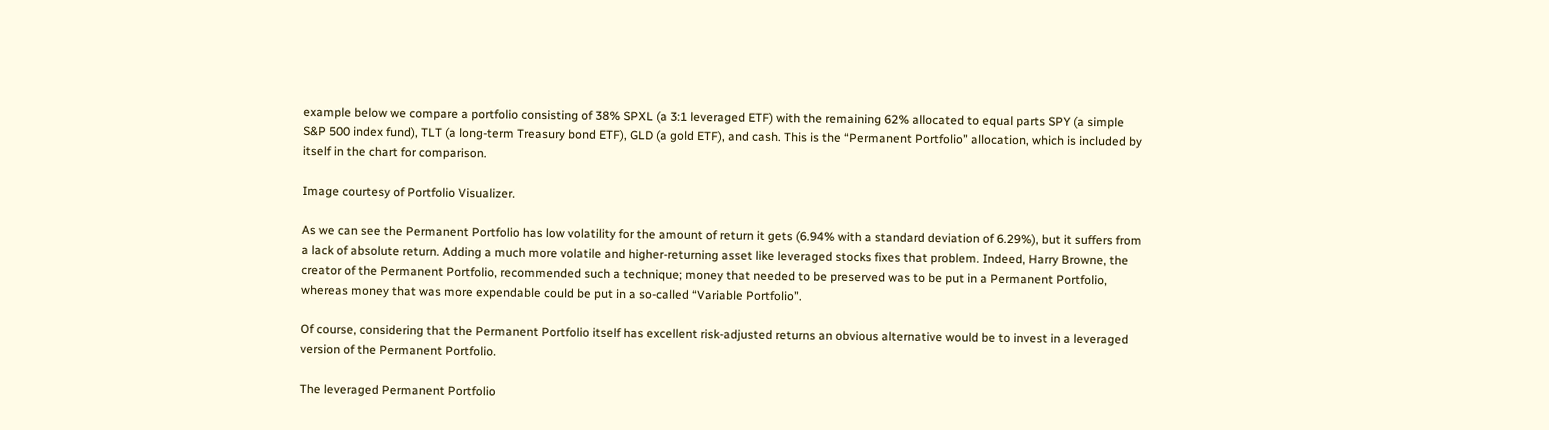example below we compare a portfolio consisting of 38% SPXL (a 3:1 leveraged ETF) with the remaining 62% allocated to equal parts SPY (a simple S&P 500 index fund), TLT (a long-term Treasury bond ETF), GLD (a gold ETF), and cash. This is the “Permanent Portfolio” allocation, which is included by itself in the chart for comparison.

Image courtesy of Portfolio Visualizer.

As we can see the Permanent Portfolio has low volatility for the amount of return it gets (6.94% with a standard deviation of 6.29%), but it suffers from a lack of absolute return. Adding a much more volatile and higher-returning asset like leveraged stocks fixes that problem. Indeed, Harry Browne, the creator of the Permanent Portfolio, recommended such a technique; money that needed to be preserved was to be put in a Permanent Portfolio, whereas money that was more expendable could be put in a so-called “Variable Portfolio”.

Of course, considering that the Permanent Portfolio itself has excellent risk-adjusted returns an obvious alternative would be to invest in a leveraged version of the Permanent Portfolio.

The leveraged Permanent Portfolio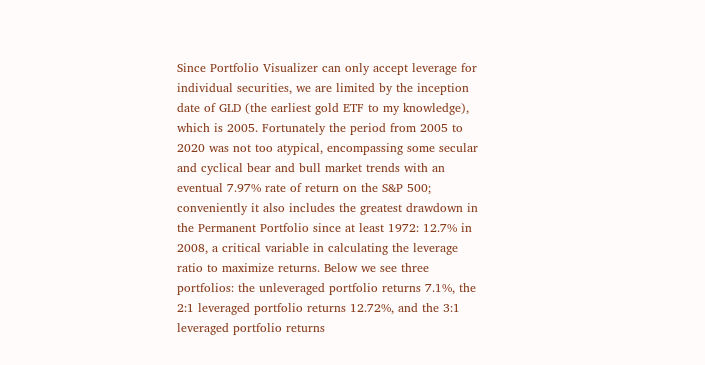Since Portfolio Visualizer can only accept leverage for individual securities, we are limited by the inception date of GLD (the earliest gold ETF to my knowledge), which is 2005. Fortunately the period from 2005 to 2020 was not too atypical, encompassing some secular and cyclical bear and bull market trends with an eventual 7.97% rate of return on the S&P 500; conveniently it also includes the greatest drawdown in the Permanent Portfolio since at least 1972: 12.7% in 2008, a critical variable in calculating the leverage ratio to maximize returns. Below we see three portfolios: the unleveraged portfolio returns 7.1%, the 2:1 leveraged portfolio returns 12.72%, and the 3:1 leveraged portfolio returns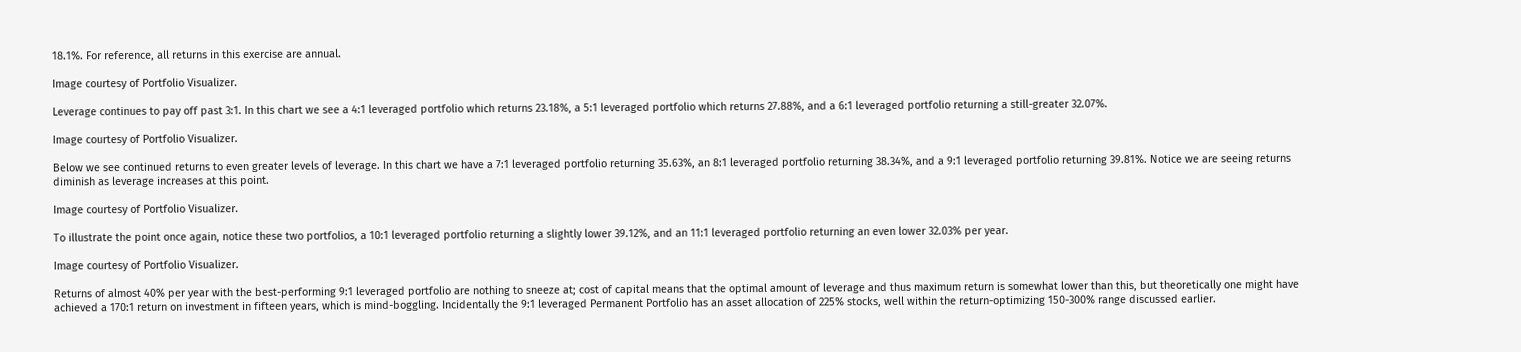18.1%. For reference, all returns in this exercise are annual.

Image courtesy of Portfolio Visualizer.

Leverage continues to pay off past 3:1. In this chart we see a 4:1 leveraged portfolio which returns 23.18%, a 5:1 leveraged portfolio which returns 27.88%, and a 6:1 leveraged portfolio returning a still-greater 32.07%.

Image courtesy of Portfolio Visualizer.

Below we see continued returns to even greater levels of leverage. In this chart we have a 7:1 leveraged portfolio returning 35.63%, an 8:1 leveraged portfolio returning 38.34%, and a 9:1 leveraged portfolio returning 39.81%. Notice we are seeing returns diminish as leverage increases at this point.

Image courtesy of Portfolio Visualizer.

To illustrate the point once again, notice these two portfolios, a 10:1 leveraged portfolio returning a slightly lower 39.12%, and an 11:1 leveraged portfolio returning an even lower 32.03% per year.

Image courtesy of Portfolio Visualizer.

Returns of almost 40% per year with the best-performing 9:1 leveraged portfolio are nothing to sneeze at; cost of capital means that the optimal amount of leverage and thus maximum return is somewhat lower than this, but theoretically one might have achieved a 170:1 return on investment in fifteen years, which is mind-boggling. Incidentally the 9:1 leveraged Permanent Portfolio has an asset allocation of 225% stocks, well within the return-optimizing 150-300% range discussed earlier.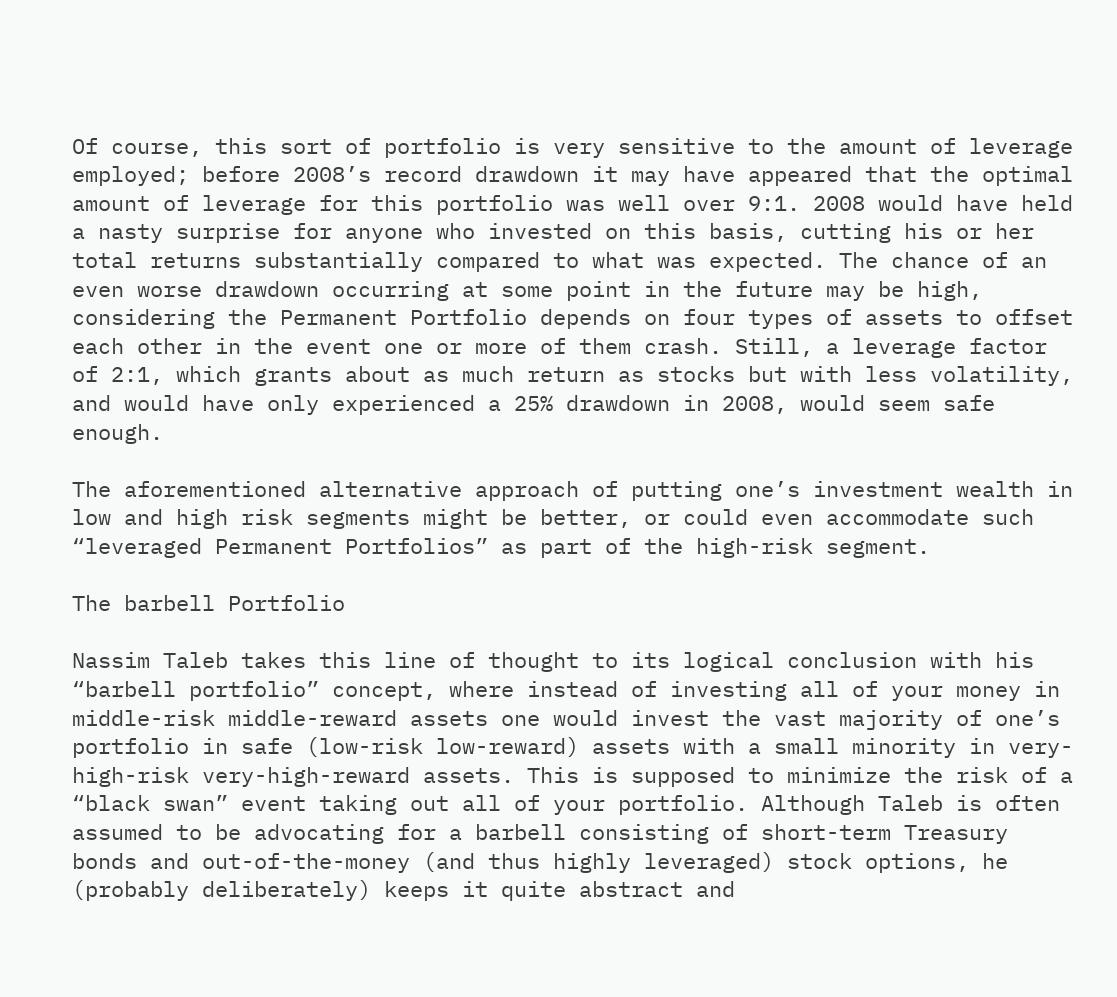Of course, this sort of portfolio is very sensitive to the amount of leverage employed; before 2008’s record drawdown it may have appeared that the optimal amount of leverage for this portfolio was well over 9:1. 2008 would have held a nasty surprise for anyone who invested on this basis, cutting his or her total returns substantially compared to what was expected. The chance of an even worse drawdown occurring at some point in the future may be high, considering the Permanent Portfolio depends on four types of assets to offset each other in the event one or more of them crash. Still, a leverage factor of 2:1, which grants about as much return as stocks but with less volatility, and would have only experienced a 25% drawdown in 2008, would seem safe enough.

The aforementioned alternative approach of putting one’s investment wealth in low and high risk segments might be better, or could even accommodate such “leveraged Permanent Portfolios” as part of the high-risk segment.

The barbell Portfolio

Nassim Taleb takes this line of thought to its logical conclusion with his “barbell portfolio” concept, where instead of investing all of your money in middle-risk middle-reward assets one would invest the vast majority of one’s portfolio in safe (low-risk low-reward) assets with a small minority in very-high-risk very-high-reward assets. This is supposed to minimize the risk of a “black swan” event taking out all of your portfolio. Although Taleb is often assumed to be advocating for a barbell consisting of short-term Treasury bonds and out-of-the-money (and thus highly leveraged) stock options, he (probably deliberately) keeps it quite abstract and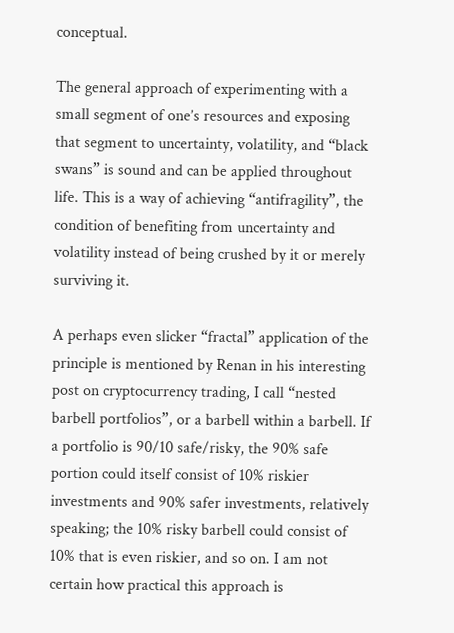conceptual.

The general approach of experimenting with a small segment of one’s resources and exposing that segment to uncertainty, volatility, and “black swans” is sound and can be applied throughout life. This is a way of achieving “antifragility”, the condition of benefiting from uncertainty and volatility instead of being crushed by it or merely surviving it.

A perhaps even slicker “fractal” application of the principle is mentioned by Renan in his interesting post on cryptocurrency trading, I call “nested barbell portfolios”, or a barbell within a barbell. If a portfolio is 90/10 safe/risky, the 90% safe portion could itself consist of 10% riskier investments and 90% safer investments, relatively speaking; the 10% risky barbell could consist of 10% that is even riskier, and so on. I am not certain how practical this approach is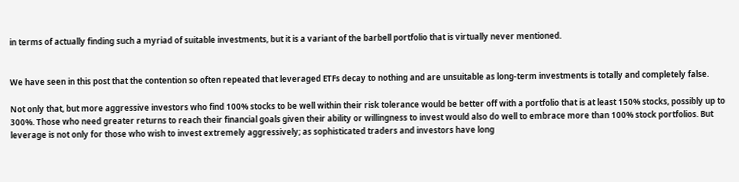in terms of actually finding such a myriad of suitable investments, but it is a variant of the barbell portfolio that is virtually never mentioned.


We have seen in this post that the contention so often repeated that leveraged ETFs decay to nothing and are unsuitable as long-term investments is totally and completely false.

Not only that, but more aggressive investors who find 100% stocks to be well within their risk tolerance would be better off with a portfolio that is at least 150% stocks, possibly up to 300%. Those who need greater returns to reach their financial goals given their ability or willingness to invest would also do well to embrace more than 100% stock portfolios. But leverage is not only for those who wish to invest extremely aggressively; as sophisticated traders and investors have long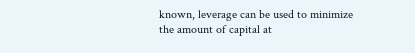known, leverage can be used to minimize the amount of capital at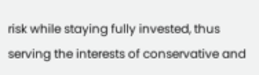risk while staying fully invested, thus serving the interests of conservative and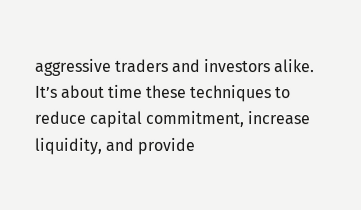aggressive traders and investors alike. It’s about time these techniques to reduce capital commitment, increase liquidity, and provide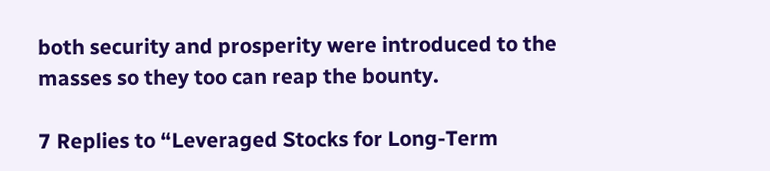both security and prosperity were introduced to the masses so they too can reap the bounty.

7 Replies to “Leveraged Stocks for Long-Term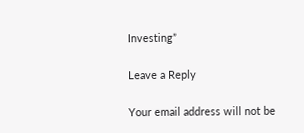Investing”

Leave a Reply

Your email address will not be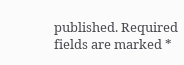published. Required fields are marked *